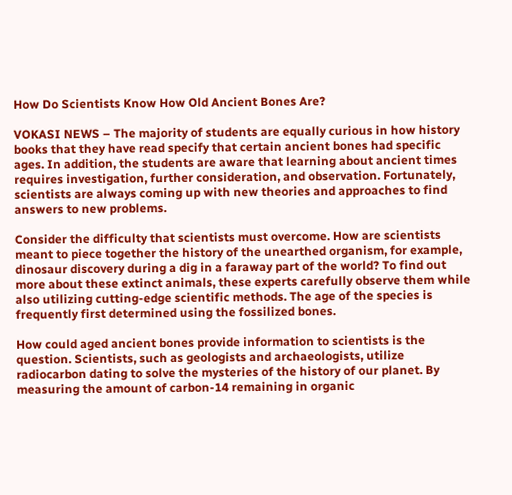How Do Scientists Know How Old Ancient Bones Are?

VOKASI NEWS – The majority of students are equally curious in how history books that they have read specify that certain ancient bones had specific ages. In addition, the students are aware that learning about ancient times requires investigation, further consideration, and observation. Fortunately, scientists are always coming up with new theories and approaches to find answers to new problems.

Consider the difficulty that scientists must overcome. How are scientists meant to piece together the history of the unearthed organism, for example, dinosaur discovery during a dig in a faraway part of the world? To find out more about these extinct animals, these experts carefully observe them while also utilizing cutting-edge scientific methods. The age of the species is frequently first determined using the fossilized bones.

How could aged ancient bones provide information to scientists is the question. Scientists, such as geologists and archaeologists, utilize radiocarbon dating to solve the mysteries of the history of our planet. By measuring the amount of carbon-14 remaining in organic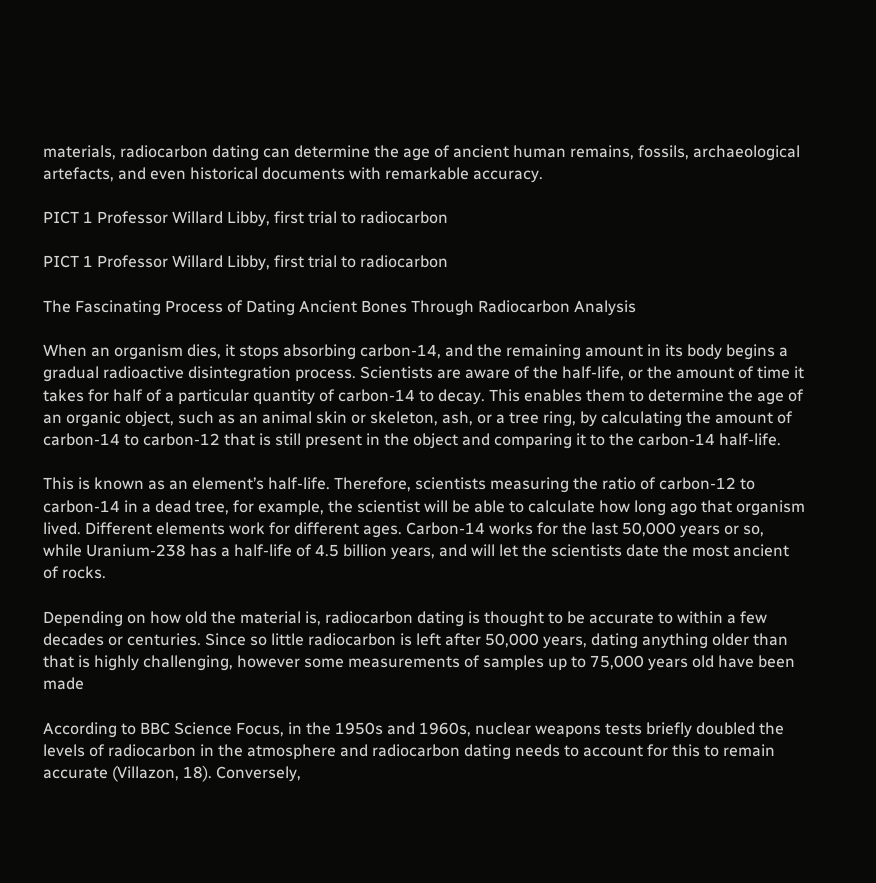materials, radiocarbon dating can determine the age of ancient human remains, fossils, archaeological artefacts, and even historical documents with remarkable accuracy.

PICT 1 Professor Willard Libby, first trial to radiocarbon

PICT 1 Professor Willard Libby, first trial to radiocarbon

The Fascinating Process of Dating Ancient Bones Through Radiocarbon Analysis

When an organism dies, it stops absorbing carbon-14, and the remaining amount in its body begins a gradual radioactive disintegration process. Scientists are aware of the half-life, or the amount of time it takes for half of a particular quantity of carbon-14 to decay. This enables them to determine the age of an organic object, such as an animal skin or skeleton, ash, or a tree ring, by calculating the amount of carbon-14 to carbon-12 that is still present in the object and comparing it to the carbon-14 half-life.

This is known as an element’s half-life. Therefore, scientists measuring the ratio of carbon-12 to carbon-14 in a dead tree, for example, the scientist will be able to calculate how long ago that organism lived. Different elements work for different ages. Carbon-14 works for the last 50,000 years or so, while Uranium-238 has a half-life of 4.5 billion years, and will let the scientists date the most ancient of rocks.

Depending on how old the material is, radiocarbon dating is thought to be accurate to within a few decades or centuries. Since so little radiocarbon is left after 50,000 years, dating anything older than that is highly challenging, however some measurements of samples up to 75,000 years old have been made

According to BBC Science Focus, in the 1950s and 1960s, nuclear weapons tests briefly doubled the levels of radiocarbon in the atmosphere and radiocarbon dating needs to account for this to remain accurate (Villazon, 18). Conversely,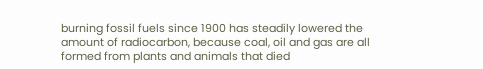burning fossil fuels since 1900 has steadily lowered the amount of radiocarbon, because coal, oil and gas are all formed from plants and animals that died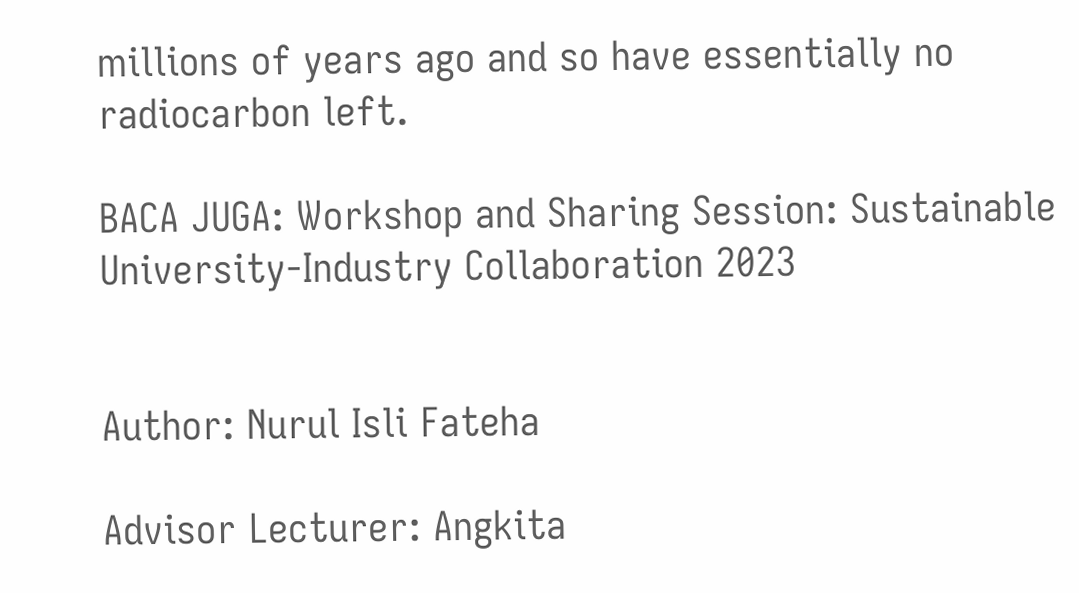millions of years ago and so have essentially no radiocarbon left.

BACA JUGA: Workshop and Sharing Session: Sustainable University-Industry Collaboration 2023


Author: Nurul Isli Fateha

Advisor Lecturer: Angkita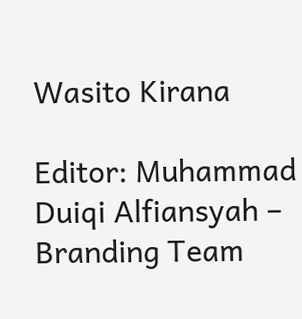Wasito Kirana

Editor: Muhammad Duiqi Alfiansyah – Branding Team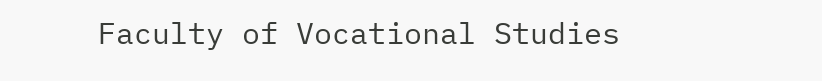Faculty of Vocational Studies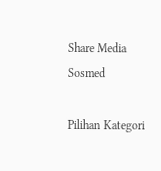Share Media Sosmed

Pilihan Kategori